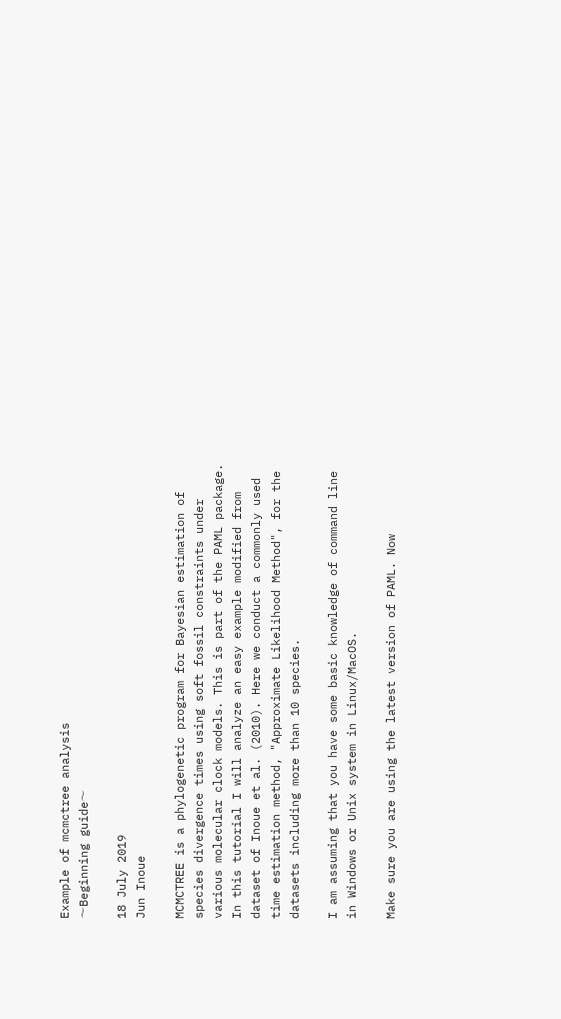Example of mcmctree analysis
〜Beginning guide〜

18 July 2019
Jun Inoue

MCMCTREE is a phylogenetic program for Bayesian estimation of species divergence times using soft fossil constraints under various molecular clock models. This is part of the PAML package. In this tutorial I will analyze an easy example modified from dataset of Inoue et al. (2010). Here we conduct a commonly used time estimation method, "Approximate Likelihood Method", for the datasets including more than 10 species.

I am assuming that you have some basic knowledge of command line in Windows or Unix system in Linux/MacOS.

Make sure you are using the latest version of PAML. Now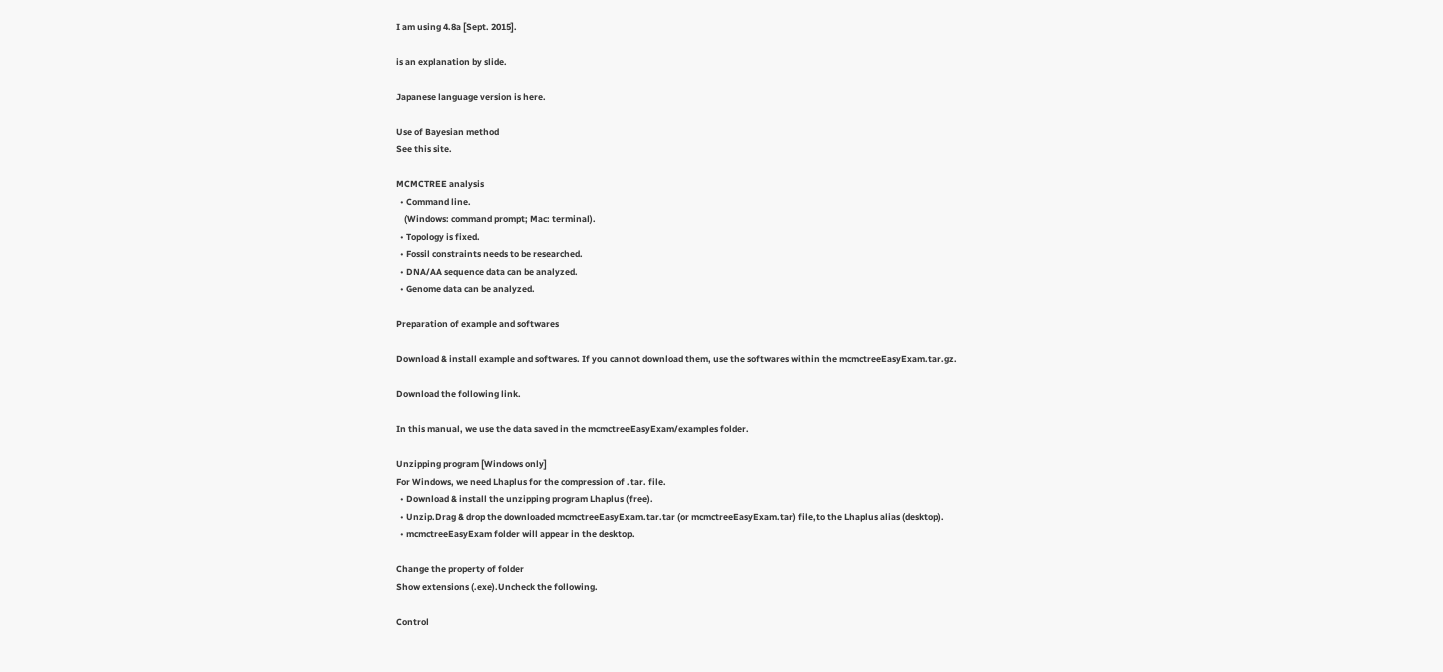I am using 4.8a [Sept. 2015].

is an explanation by slide.

Japanese language version is here.

Use of Bayesian method
See this site.

MCMCTREE analysis
  • Command line.
    (Windows: command prompt; Mac: terminal).
  • Topology is fixed.
  • Fossil constraints needs to be researched.
  • DNA/AA sequence data can be analyzed.
  • Genome data can be analyzed.

Preparation of example and softwares

Download & install example and softwares. If you cannot download them, use the softwares within the mcmctreeEasyExam.tar.gz.

Download the following link.

In this manual, we use the data saved in the mcmctreeEasyExam/examples folder.

Unzipping program [Windows only]
For Windows, we need Lhaplus for the compression of .tar. file.
  • Download & install the unzipping program Lhaplus (free).
  • Unzip.Drag & drop the downloaded mcmctreeEasyExam.tar.tar (or mcmctreeEasyExam.tar) file,to the Lhaplus alias (desktop).
  • mcmctreeEasyExam folder will appear in the desktop.

Change the property of folder
Show extensions (.exe).Uncheck the following.

Control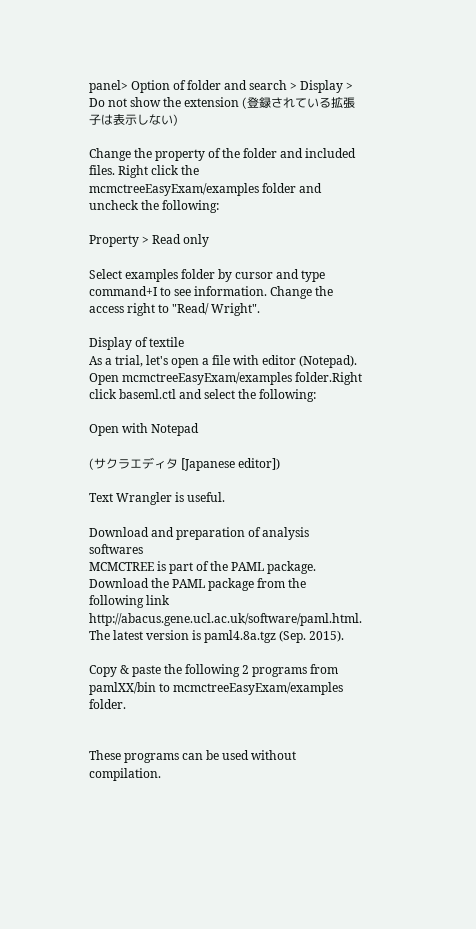panel> Option of folder and search > Display > Do not show the extension (登録されている拡張子は表示しない)

Change the property of the folder and included files. Right click the mcmctreeEasyExam/examples folder and uncheck the following:

Property > Read only

Select examples folder by cursor and type command+I to see information. Change the access right to "Read/ Wright".

Display of textile
As a trial, let's open a file with editor (Notepad). Open mcmctreeEasyExam/examples folder.Right click baseml.ctl and select the following:

Open with Notepad

(サクラエディタ [Japanese editor])

Text Wrangler is useful.

Download and preparation of analysis softwares
MCMCTREE is part of the PAML package. Download the PAML package from the following link http://abacus.gene.ucl.ac.uk/software/paml.html. The latest version is paml4.8a.tgz (Sep. 2015).

Copy & paste the following 2 programs from pamlXX/bin to mcmctreeEasyExam/examples folder.


These programs can be used without compilation.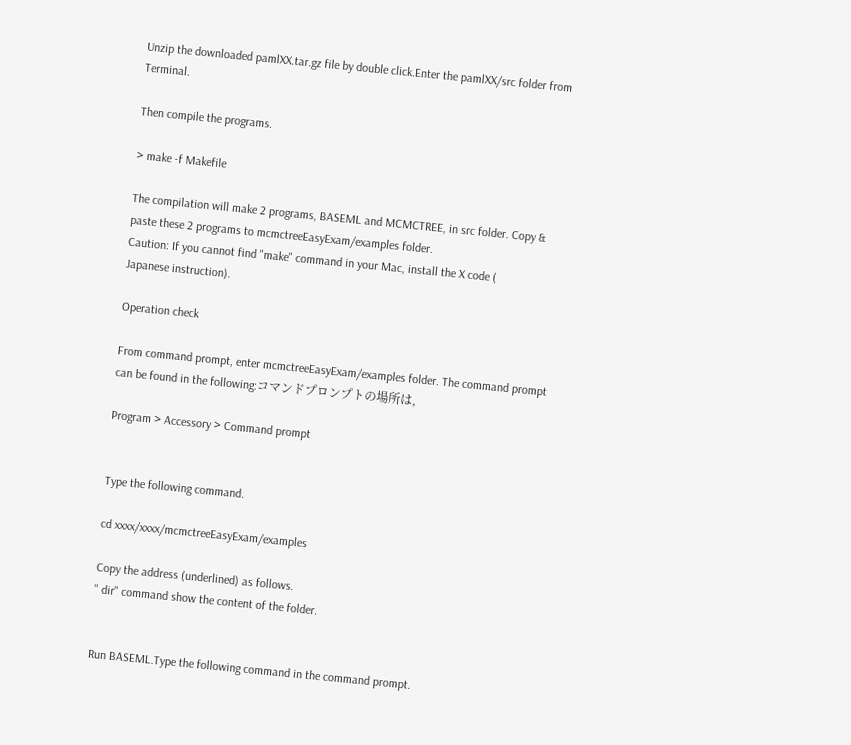Unzip the downloaded pamlXX.tar.gz file by double click.Enter the pamlXX/src folder from Terminal.

Then compile the programs.

> make -f Makefile

The compilation will make 2 programs, BASEML and MCMCTREE, in src folder. Copy & paste these 2 programs to mcmctreeEasyExam/examples folder.
Caution: If you cannot find "make" command in your Mac, install the X code (
Japanese instruction).

Operation check

From command prompt, enter mcmctreeEasyExam/examples folder. The command prompt can be found in the following:コマンドプロンプトの場所は,

Program > Accessory > Command prompt


Type the following command.

cd xxxx/xxxx/mcmctreeEasyExam/examples

Copy the address (underlined) as follows.
" dir" command show the content of the folder.


Run BASEML.Type the following command in the command prompt.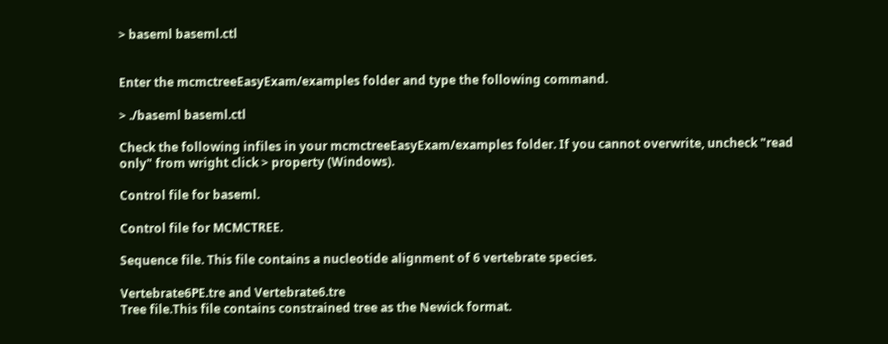> baseml baseml.ctl


Enter the mcmctreeEasyExam/examples folder and type the following command.

> ./baseml baseml.ctl

Check the following infiles in your mcmctreeEasyExam/examples folder. If you cannot overwrite, uncheck "read only" from wright click > property (Windows).

Control file for baseml.

Control file for MCMCTREE.

Sequence file. This file contains a nucleotide alignment of 6 vertebrate species.

Vertebrate6PE.tre and Vertebrate6.tre
Tree file.This file contains constrained tree as the Newick format.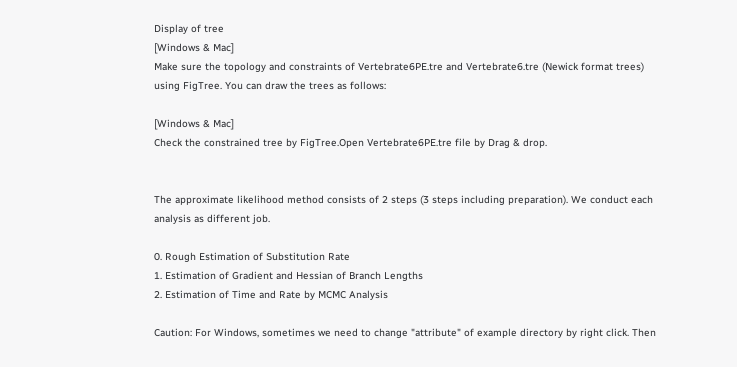Display of tree
[Windows & Mac]
Make sure the topology and constraints of Vertebrate6PE.tre and Vertebrate6.tre (Newick format trees) using FigTree. You can draw the trees as follows:

[Windows & Mac]
Check the constrained tree by FigTree.Open Vertebrate6PE.tre file by Drag & drop.


The approximate likelihood method consists of 2 steps (3 steps including preparation). We conduct each analysis as different job.

0. Rough Estimation of Substitution Rate
1. Estimation of Gradient and Hessian of Branch Lengths
2. Estimation of Time and Rate by MCMC Analysis

Caution: For Windows, sometimes we need to change "attribute" of example directory by right click. Then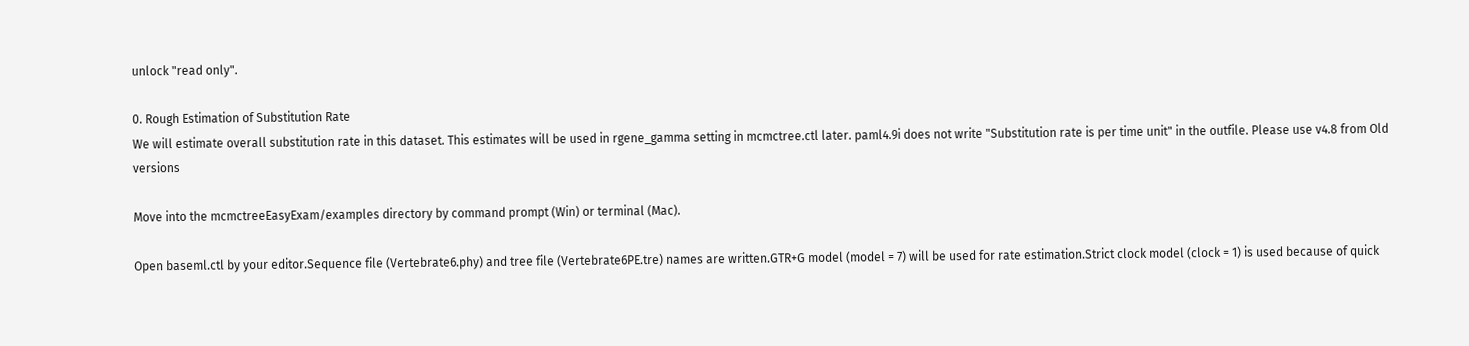unlock "read only".

0. Rough Estimation of Substitution Rate
We will estimate overall substitution rate in this dataset. This estimates will be used in rgene_gamma setting in mcmctree.ctl later. paml4.9i does not write "Substitution rate is per time unit" in the outfile. Please use v4.8 from Old versions

Move into the mcmctreeEasyExam/examples directory by command prompt (Win) or terminal (Mac).

Open baseml.ctl by your editor.Sequence file (Vertebrate6.phy) and tree file (Vertebrate6PE.tre) names are written.GTR+G model (model = 7) will be used for rate estimation.Strict clock model (clock = 1) is used because of quick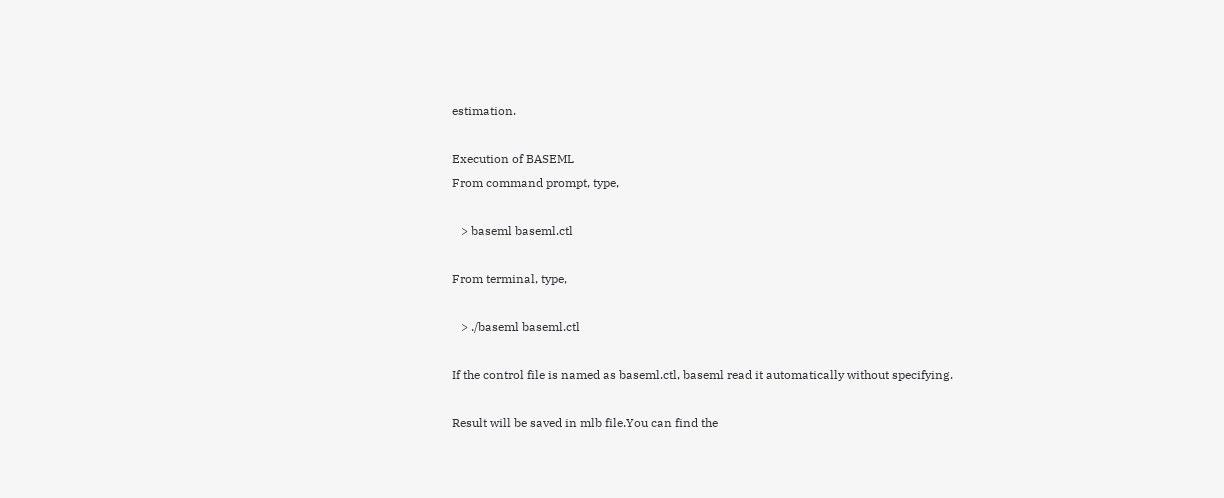estimation.

Execution of BASEML
From command prompt, type,

   > baseml baseml.ctl

From terminal, type,

   > ./baseml baseml.ctl

If the control file is named as baseml.ctl, baseml read it automatically without specifying.

Result will be saved in mlb file.You can find the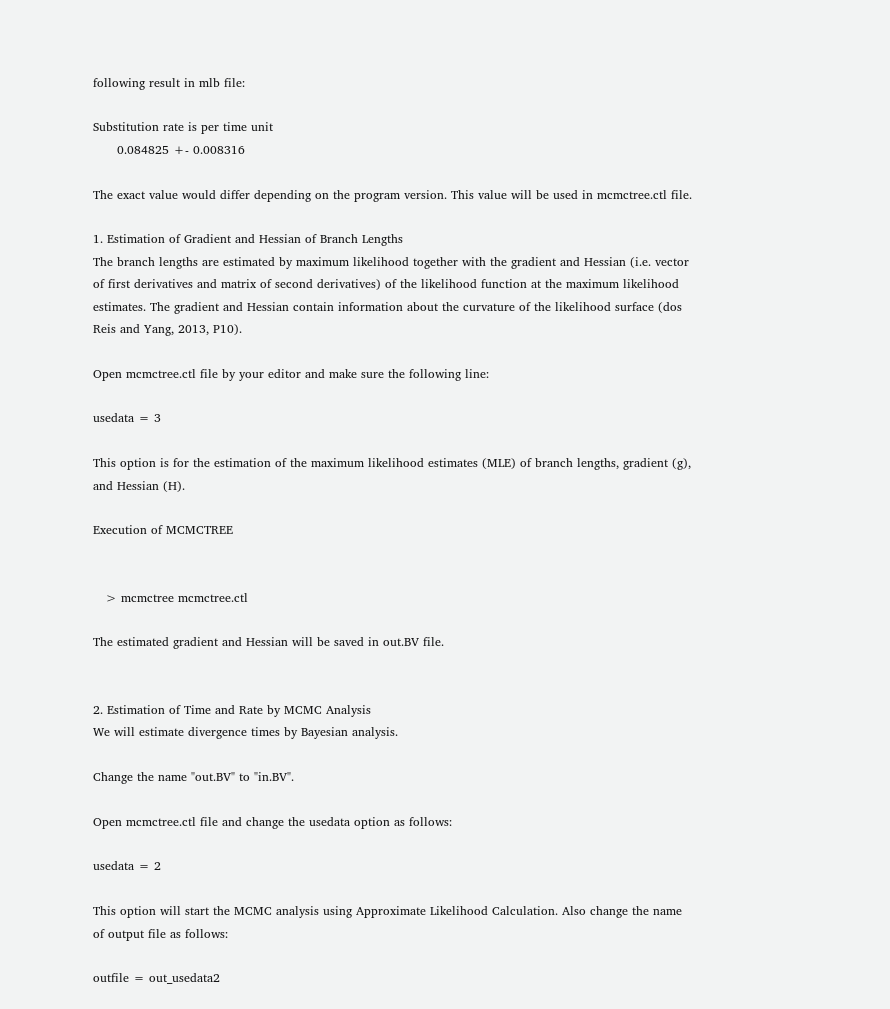following result in mlb file:

Substitution rate is per time unit
      0.084825 +- 0.008316

The exact value would differ depending on the program version. This value will be used in mcmctree.ctl file.

1. Estimation of Gradient and Hessian of Branch Lengths
The branch lengths are estimated by maximum likelihood together with the gradient and Hessian (i.e. vector of first derivatives and matrix of second derivatives) of the likelihood function at the maximum likelihood estimates. The gradient and Hessian contain information about the curvature of the likelihood surface (dos Reis and Yang, 2013, P10).

Open mcmctree.ctl file by your editor and make sure the following line:

usedata = 3

This option is for the estimation of the maximum likelihood estimates (MLE) of branch lengths, gradient (g), and Hessian (H).

Execution of MCMCTREE


   > mcmctree mcmctree.ctl

The estimated gradient and Hessian will be saved in out.BV file.


2. Estimation of Time and Rate by MCMC Analysis
We will estimate divergence times by Bayesian analysis.

Change the name "out.BV" to "in.BV".

Open mcmctree.ctl file and change the usedata option as follows:

usedata = 2

This option will start the MCMC analysis using Approximate Likelihood Calculation. Also change the name of output file as follows:

outfile = out_usedata2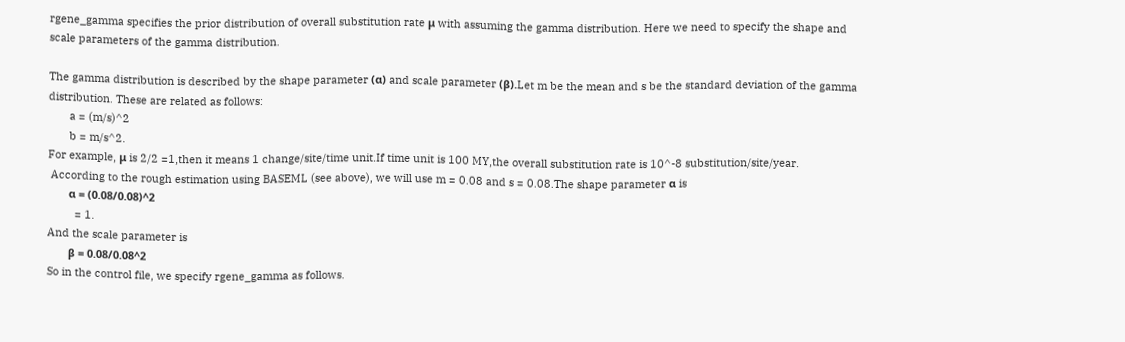rgene_gamma specifies the prior distribution of overall substitution rate μ with assuming the gamma distribution. Here we need to specify the shape and scale parameters of the gamma distribution.

The gamma distribution is described by the shape parameter (α) and scale parameter (β).Let m be the mean and s be the standard deviation of the gamma distribution. These are related as follows:
       a = (m/s)^2
       b = m/s^2.
For example, μ is 2/2 =1,then it means 1 change/site/time unit.If time unit is 100 MY,the overall substitution rate is 10^-8 substitution/site/year.
 According to the rough estimation using BASEML (see above), we will use m = 0.08 and s = 0.08.The shape parameter α is
       α = (0.08/0.08)^2
         = 1.
And the scale parameter is
       β = 0.08/0.08^2
So in the control file, we specify rgene_gamma as follows.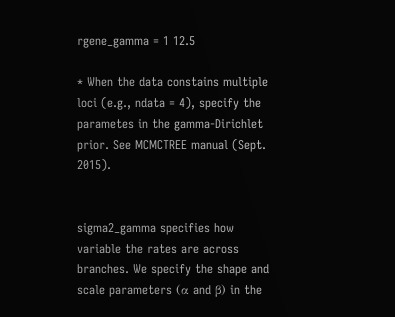rgene_gamma = 1 12.5

* When the data constains multiple loci (e.g., ndata = 4), specify the parametes in the gamma-Dirichlet prior. See MCMCTREE manual (Sept. 2015).


sigma2_gamma specifies how variable the rates are across branches. We specify the shape and scale parameters (α and β) in the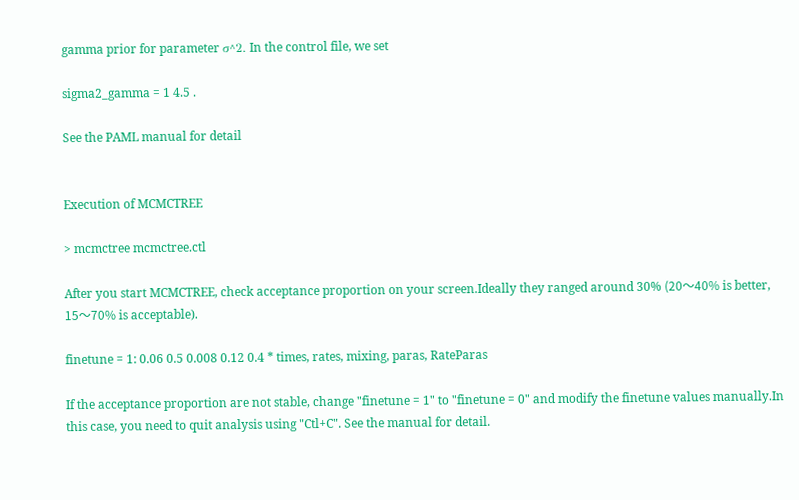gamma prior for parameter σ^2. In the control file, we set

sigma2_gamma = 1 4.5 .

See the PAML manual for detail


Execution of MCMCTREE

> mcmctree mcmctree.ctl

After you start MCMCTREE, check acceptance proportion on your screen.Ideally they ranged around 30% (20〜40% is better, 15〜70% is acceptable).

finetune = 1: 0.06 0.5 0.008 0.12 0.4 * times, rates, mixing, paras, RateParas

If the acceptance proportion are not stable, change "finetune = 1" to "finetune = 0" and modify the finetune values manually.In this case, you need to quit analysis using "Ctl+C". See the manual for detail.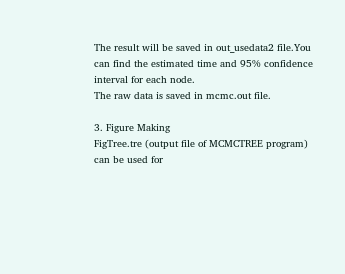The result will be saved in out_usedata2 file.You can find the estimated time and 95% confidence interval for each node.
The raw data is saved in mcmc.out file.

3. Figure Making
FigTree.tre (output file of MCMCTREE program) can be used for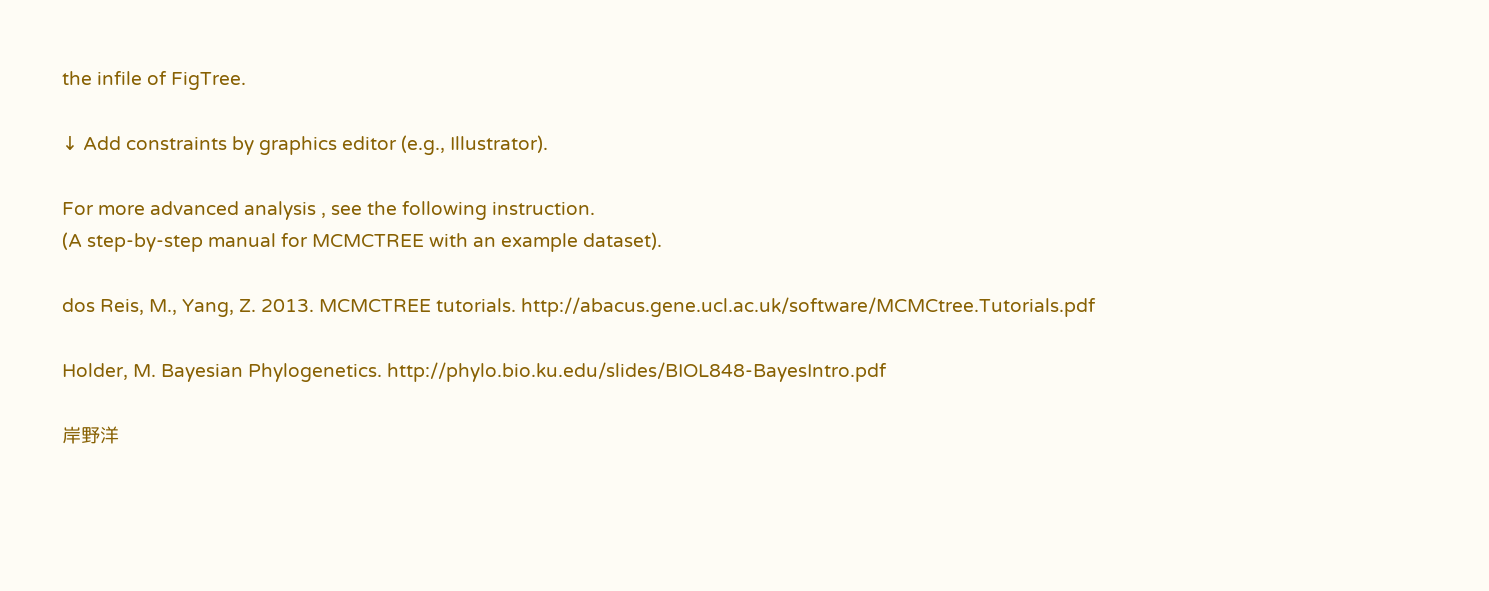the infile of FigTree.

↓ Add constraints by graphics editor (e.g., Illustrator).

For more advanced analysis , see the following instruction.
(A step-by-step manual for MCMCTREE with an example dataset).

dos Reis, M., Yang, Z. 2013. MCMCTREE tutorials. http://abacus.gene.ucl.ac.uk/software/MCMCtree.Tutorials.pdf

Holder, M. Bayesian Phylogenetics. http://phylo.bio.ku.edu/slides/BIOL848-BayesIntro.pdf

岸野洋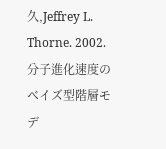久,Jeffrey L. Thorne. 2002. 分子進化速度のベイズ型階層モデ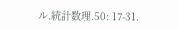ル.統計数理.50: 17-31.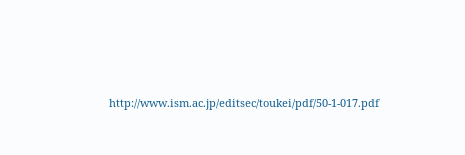http://www.ism.ac.jp/editsec/toukei/pdf/50-1-017.pdf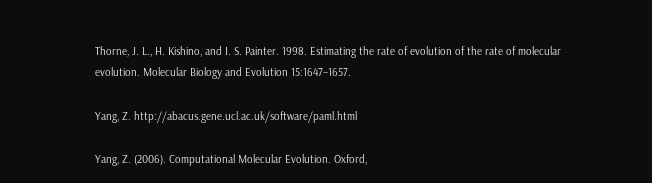Thorne, J. L., H. Kishino, and I. S. Painter. 1998. Estimating the rate of evolution of the rate of molecular evolution. Molecular Biology and Evolution 15:1647–1657.

Yang, Z. http://abacus.gene.ucl.ac.uk/software/paml.html

Yang, Z. (2006). Computational Molecular Evolution. Oxford,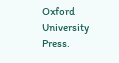Oxford University Press.